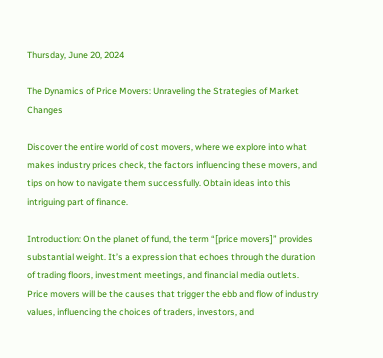Thursday, June 20, 2024

The Dynamics of Price Movers: Unraveling the Strategies of Market Changes

Discover the entire world of cost movers, where we explore into what makes industry prices check, the factors influencing these movers, and tips on how to navigate them successfully. Obtain ideas into this intriguing part of finance.

Introduction: On the planet of fund, the term “[price movers]” provides substantial weight. It’s a expression that echoes through the duration of trading floors, investment meetings, and financial media outlets. Price movers will be the causes that trigger the ebb and flow of industry values, influencing the choices of traders, investors, and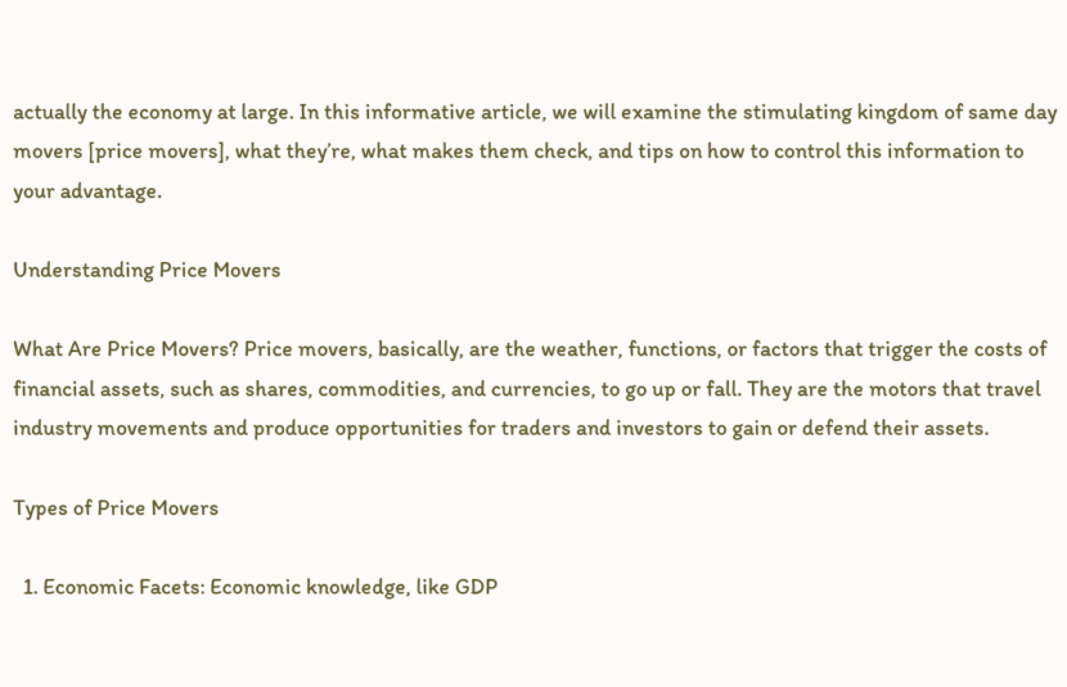actually the economy at large. In this informative article, we will examine the stimulating kingdom of same day movers [price movers], what they’re, what makes them check, and tips on how to control this information to your advantage.

Understanding Price Movers

What Are Price Movers? Price movers, basically, are the weather, functions, or factors that trigger the costs of financial assets, such as shares, commodities, and currencies, to go up or fall. They are the motors that travel industry movements and produce opportunities for traders and investors to gain or defend their assets.

Types of Price Movers

  1. Economic Facets: Economic knowledge, like GDP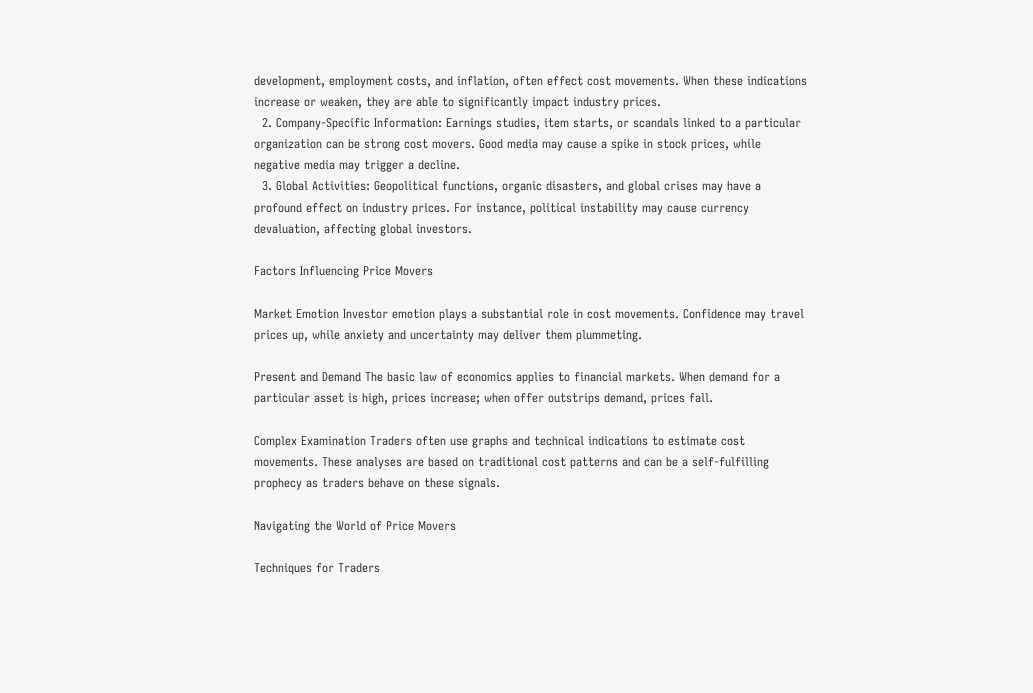development, employment costs, and inflation, often effect cost movements. When these indications increase or weaken, they are able to significantly impact industry prices.
  2. Company-Specific Information: Earnings studies, item starts, or scandals linked to a particular organization can be strong cost movers. Good media may cause a spike in stock prices, while negative media may trigger a decline.
  3. Global Activities: Geopolitical functions, organic disasters, and global crises may have a profound effect on industry prices. For instance, political instability may cause currency devaluation, affecting global investors.

Factors Influencing Price Movers

Market Emotion Investor emotion plays a substantial role in cost movements. Confidence may travel prices up, while anxiety and uncertainty may deliver them plummeting.

Present and Demand The basic law of economics applies to financial markets. When demand for a particular asset is high, prices increase; when offer outstrips demand, prices fall.

Complex Examination Traders often use graphs and technical indications to estimate cost movements. These analyses are based on traditional cost patterns and can be a self-fulfilling prophecy as traders behave on these signals.

Navigating the World of Price Movers

Techniques for Traders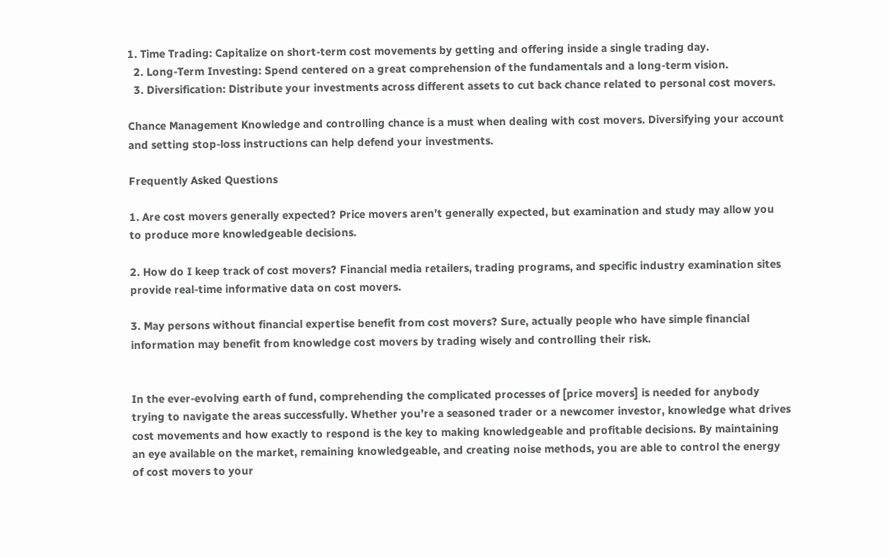1. Time Trading: Capitalize on short-term cost movements by getting and offering inside a single trading day.
  2. Long-Term Investing: Spend centered on a great comprehension of the fundamentals and a long-term vision.
  3. Diversification: Distribute your investments across different assets to cut back chance related to personal cost movers.

Chance Management Knowledge and controlling chance is a must when dealing with cost movers. Diversifying your account and setting stop-loss instructions can help defend your investments.

Frequently Asked Questions

1. Are cost movers generally expected? Price movers aren’t generally expected, but examination and study may allow you to produce more knowledgeable decisions.

2. How do I keep track of cost movers? Financial media retailers, trading programs, and specific industry examination sites provide real-time informative data on cost movers.

3. May persons without financial expertise benefit from cost movers? Sure, actually people who have simple financial information may benefit from knowledge cost movers by trading wisely and controlling their risk.


In the ever-evolving earth of fund, comprehending the complicated processes of [price movers] is needed for anybody trying to navigate the areas successfully. Whether you’re a seasoned trader or a newcomer investor, knowledge what drives cost movements and how exactly to respond is the key to making knowledgeable and profitable decisions. By maintaining an eye available on the market, remaining knowledgeable, and creating noise methods, you are able to control the energy of cost movers to your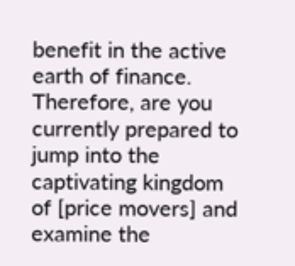benefit in the active earth of finance. Therefore, are you currently prepared to jump into the captivating kingdom of [price movers] and examine the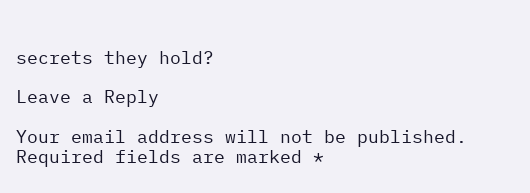secrets they hold?

Leave a Reply

Your email address will not be published. Required fields are marked *